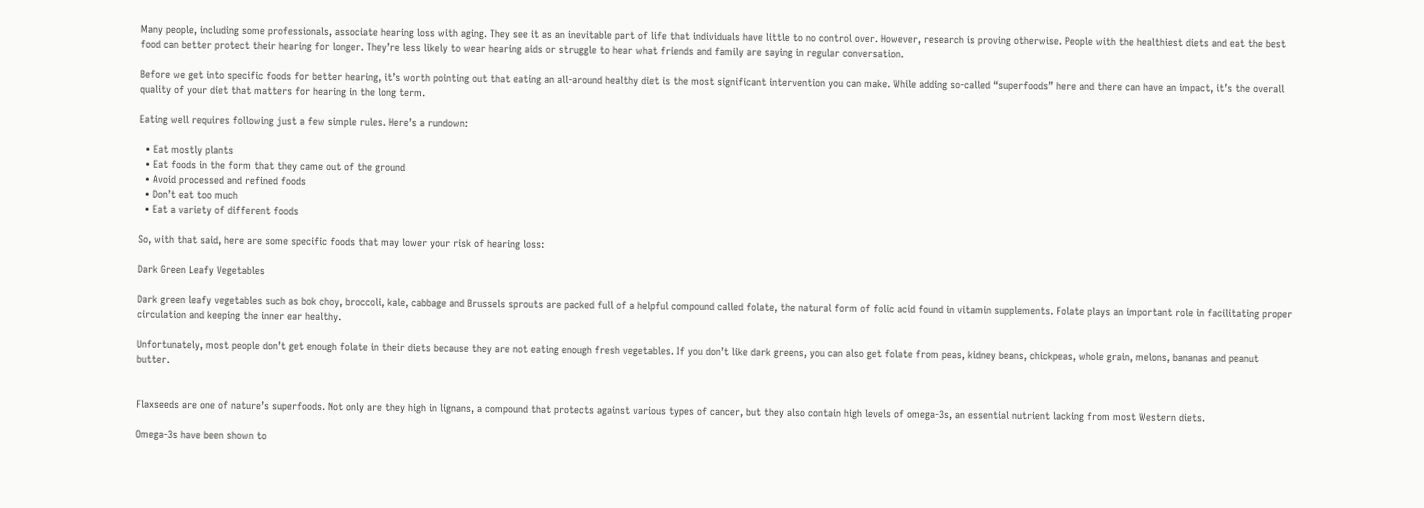Many people, including some professionals, associate hearing loss with aging. They see it as an inevitable part of life that individuals have little to no control over. However, research is proving otherwise. People with the healthiest diets and eat the best food can better protect their hearing for longer. They’re less likely to wear hearing aids or struggle to hear what friends and family are saying in regular conversation.

Before we get into specific foods for better hearing, it’s worth pointing out that eating an all-around healthy diet is the most significant intervention you can make. While adding so-called “superfoods” here and there can have an impact, it’s the overall quality of your diet that matters for hearing in the long term.

Eating well requires following just a few simple rules. Here’s a rundown:

  • Eat mostly plants
  • Eat foods in the form that they came out of the ground
  • Avoid processed and refined foods
  • Don’t eat too much
  • Eat a variety of different foods

So, with that said, here are some specific foods that may lower your risk of hearing loss:

Dark Green Leafy Vegetables

Dark green leafy vegetables such as bok choy, broccoli, kale, cabbage and Brussels sprouts are packed full of a helpful compound called folate, the natural form of folic acid found in vitamin supplements. Folate plays an important role in facilitating proper circulation and keeping the inner ear healthy.

Unfortunately, most people don’t get enough folate in their diets because they are not eating enough fresh vegetables. If you don’t like dark greens, you can also get folate from peas, kidney beans, chickpeas, whole grain, melons, bananas and peanut butter.


Flaxseeds are one of nature’s superfoods. Not only are they high in lignans, a compound that protects against various types of cancer, but they also contain high levels of omega-3s, an essential nutrient lacking from most Western diets.

Omega-3s have been shown to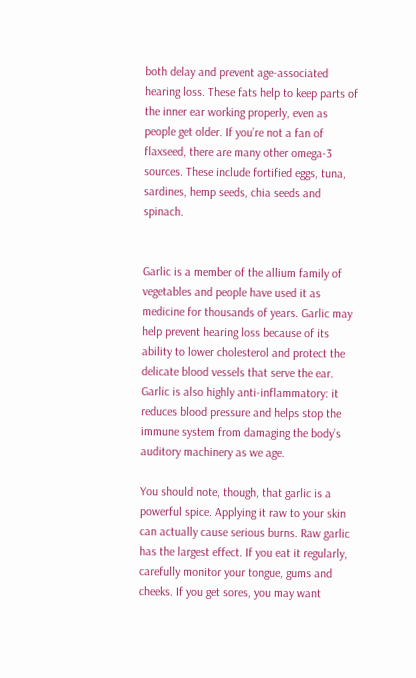both delay and prevent age-associated hearing loss. These fats help to keep parts of the inner ear working properly, even as people get older. If you’re not a fan of flaxseed, there are many other omega-3 sources. These include fortified eggs, tuna, sardines, hemp seeds, chia seeds and spinach.


Garlic is a member of the allium family of vegetables and people have used it as medicine for thousands of years. Garlic may help prevent hearing loss because of its ability to lower cholesterol and protect the delicate blood vessels that serve the ear. Garlic is also highly anti-inflammatory: it reduces blood pressure and helps stop the immune system from damaging the body’s auditory machinery as we age.

You should note, though, that garlic is a powerful spice. Applying it raw to your skin can actually cause serious burns. Raw garlic has the largest effect. If you eat it regularly, carefully monitor your tongue, gums and cheeks. If you get sores, you may want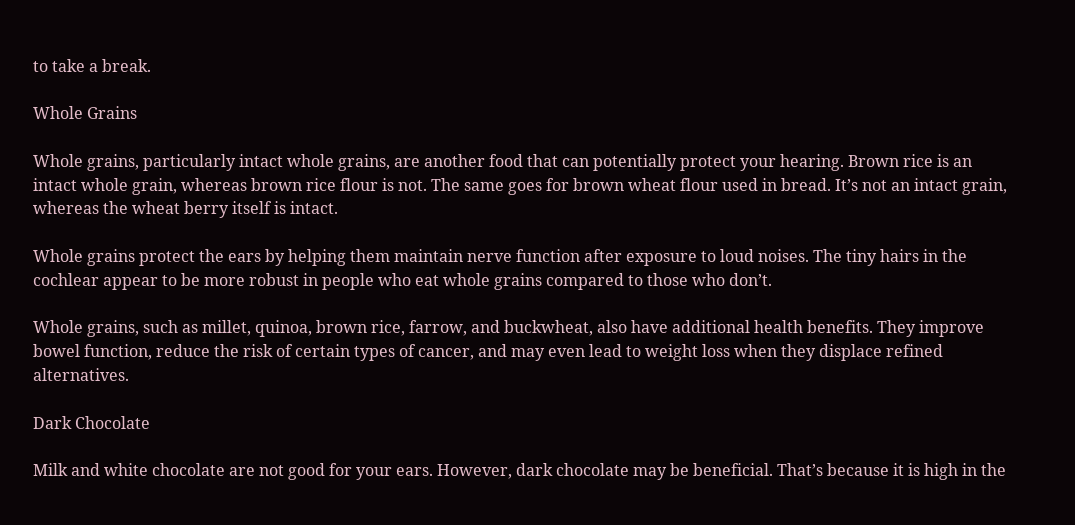to take a break.

Whole Grains

Whole grains, particularly intact whole grains, are another food that can potentially protect your hearing. Brown rice is an intact whole grain, whereas brown rice flour is not. The same goes for brown wheat flour used in bread. It’s not an intact grain, whereas the wheat berry itself is intact.

Whole grains protect the ears by helping them maintain nerve function after exposure to loud noises. The tiny hairs in the cochlear appear to be more robust in people who eat whole grains compared to those who don’t.

Whole grains, such as millet, quinoa, brown rice, farrow, and buckwheat, also have additional health benefits. They improve bowel function, reduce the risk of certain types of cancer, and may even lead to weight loss when they displace refined alternatives.

Dark Chocolate

Milk and white chocolate are not good for your ears. However, dark chocolate may be beneficial. That’s because it is high in the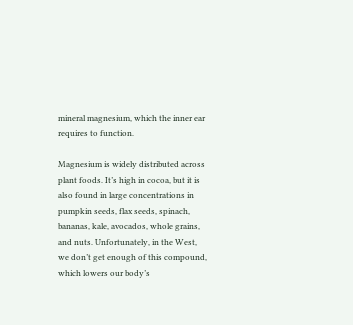mineral magnesium, which the inner ear requires to function.

Magnesium is widely distributed across plant foods. It’s high in cocoa, but it is also found in large concentrations in pumpkin seeds, flax seeds, spinach, bananas, kale, avocados, whole grains, and nuts. Unfortunately, in the West, we don’t get enough of this compound, which lowers our body’s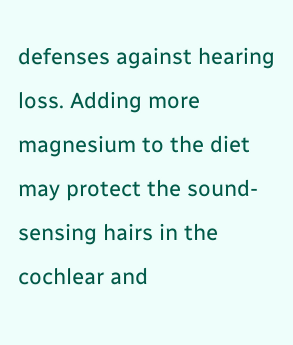defenses against hearing loss. Adding more magnesium to the diet may protect the sound-sensing hairs in the cochlear and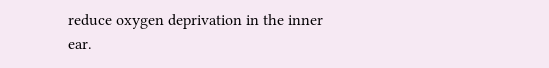reduce oxygen deprivation in the inner ear.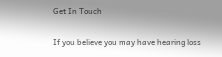Get In Touch

If you believe you may have hearing loss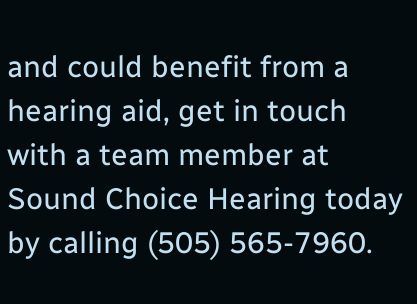and could benefit from a hearing aid, get in touch with a team member at Sound Choice Hearing today by calling (505) 565-7960.